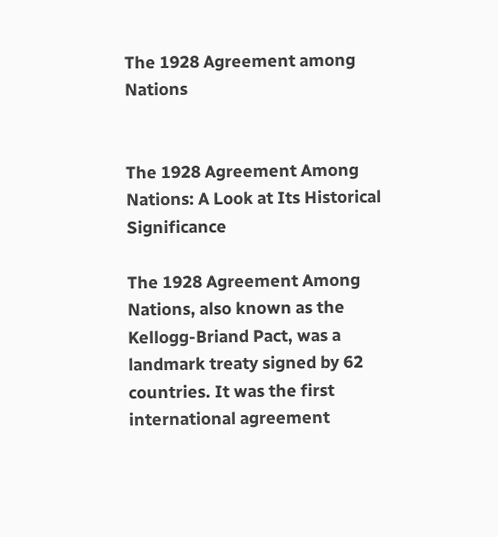The 1928 Agreement among Nations


The 1928 Agreement Among Nations: A Look at Its Historical Significance

The 1928 Agreement Among Nations, also known as the Kellogg-Briand Pact, was a landmark treaty signed by 62 countries. It was the first international agreement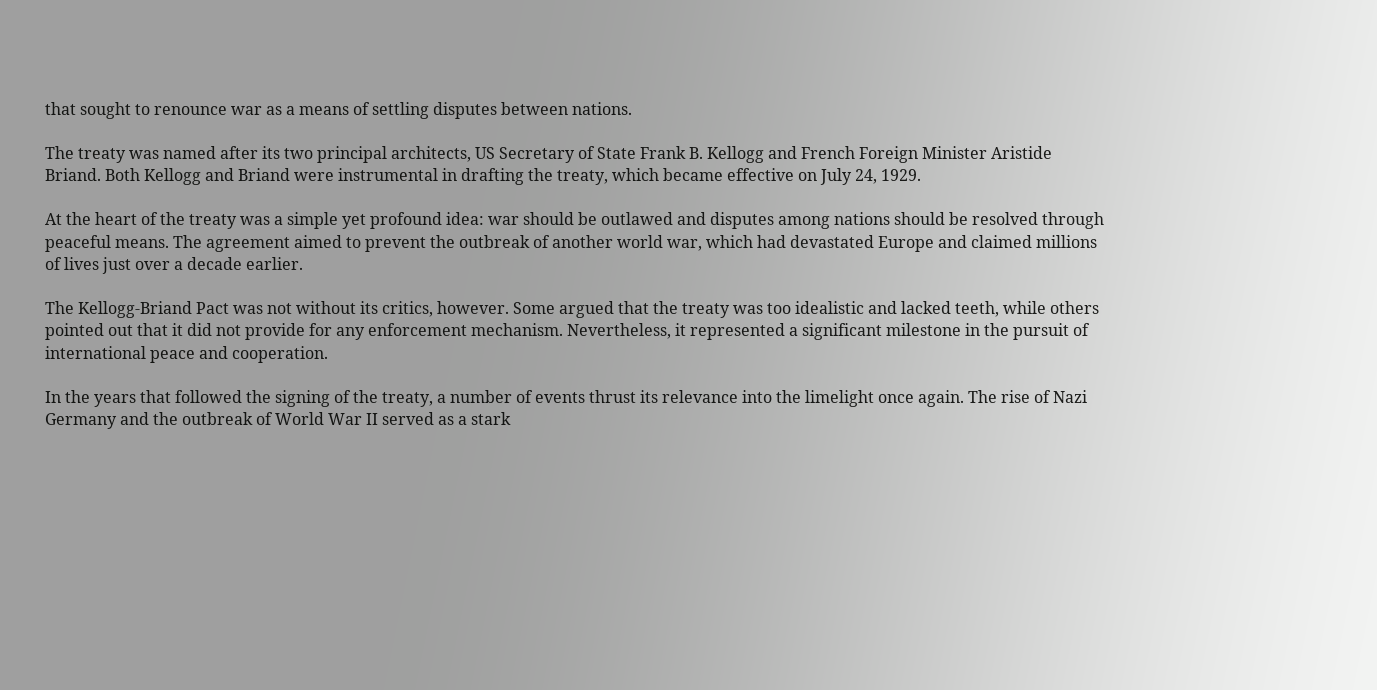that sought to renounce war as a means of settling disputes between nations.

The treaty was named after its two principal architects, US Secretary of State Frank B. Kellogg and French Foreign Minister Aristide Briand. Both Kellogg and Briand were instrumental in drafting the treaty, which became effective on July 24, 1929.

At the heart of the treaty was a simple yet profound idea: war should be outlawed and disputes among nations should be resolved through peaceful means. The agreement aimed to prevent the outbreak of another world war, which had devastated Europe and claimed millions of lives just over a decade earlier.

The Kellogg-Briand Pact was not without its critics, however. Some argued that the treaty was too idealistic and lacked teeth, while others pointed out that it did not provide for any enforcement mechanism. Nevertheless, it represented a significant milestone in the pursuit of international peace and cooperation.

In the years that followed the signing of the treaty, a number of events thrust its relevance into the limelight once again. The rise of Nazi Germany and the outbreak of World War II served as a stark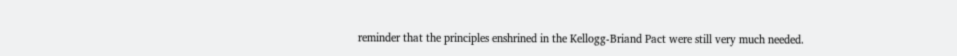reminder that the principles enshrined in the Kellogg-Briand Pact were still very much needed.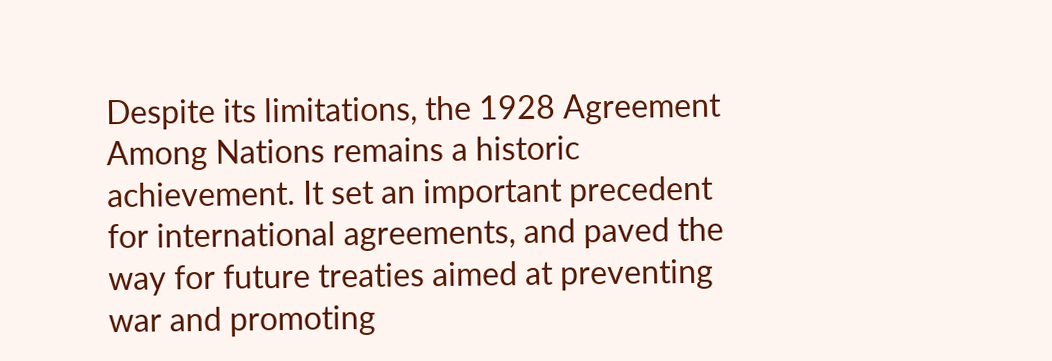Despite its limitations, the 1928 Agreement Among Nations remains a historic achievement. It set an important precedent for international agreements, and paved the way for future treaties aimed at preventing war and promoting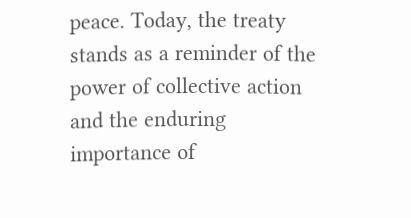peace. Today, the treaty stands as a reminder of the power of collective action and the enduring importance of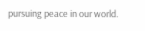pursuing peace in our world.